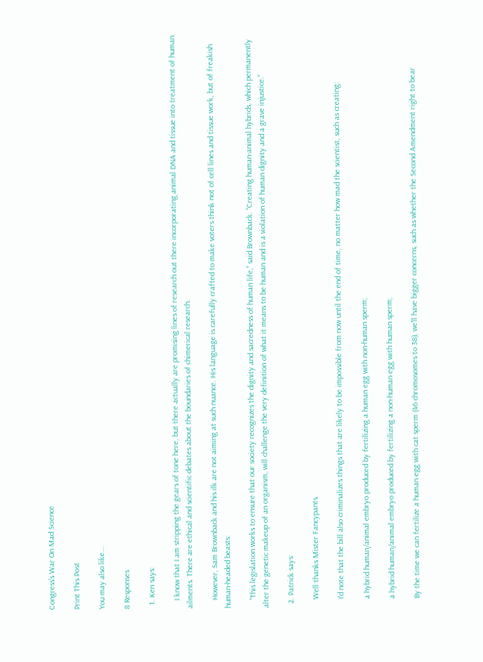Congress's War On Mad Science

Print This Post

You may also like...

8 Responses

  1. Ken says:

    I know that I am stripping the gears of tone here, but there actually are promising lines of research out there incorporating animal DNA and tissue into treatment of human ailments. There are ethical and scientific debates about the boundaries of chimerical research.

    However, Sam Brownback and his ilk are not aiming at such nuance. His language is carefully crafted to make voters think not of cell lines and tissue work, but of freakish human-headed beasts:

    “This legislation works to ensure that our society recognizes the dignity and sacredness of human life,” said Brownback. “Creating human-animal hybrids, which permanently alter the genetic makeup of an organism, will challenge the very definition of what it means to be human and is a violation of human dignity and a grave injustice.”

  2. Patrick says:

    Well thanks Mister Fancypants.

    I'd note that the bill also criminalizes things that are likely to be impossible from now until the end of time, no matter how mad the scientist, such as creating:

    a hybrid human/animal embryo produced by fertilizing a human egg with non-human sperm;

    a hybrid human/animal embryo produced by fertilizing a non-human egg with human sperm;

    By the time we can fertilize a human egg with cat sperm (46 chromosomes to 38), we'll have bigger concerns, such as whether the Second Amendment right to bear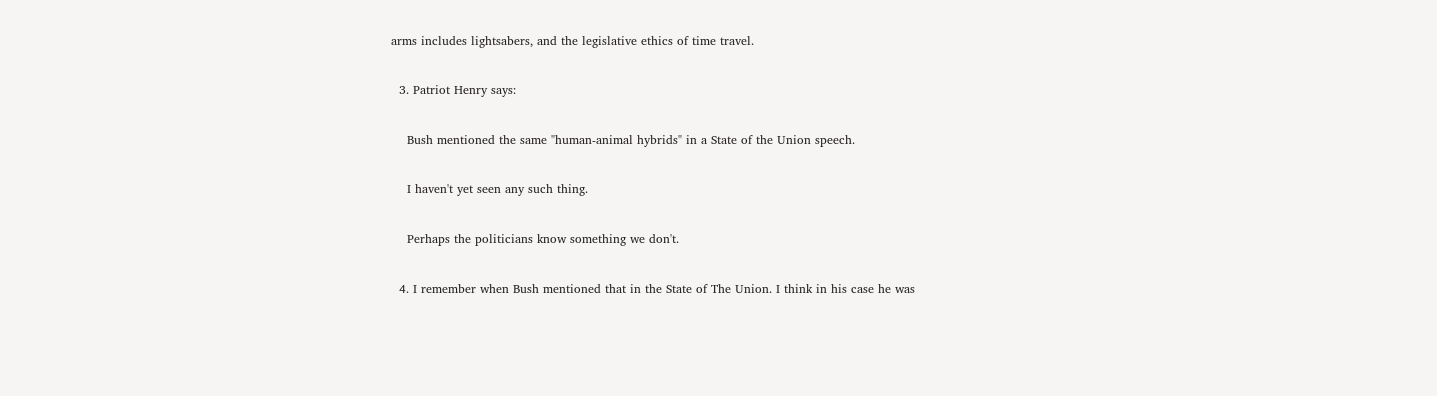arms includes lightsabers, and the legislative ethics of time travel.

  3. Patriot Henry says:

    Bush mentioned the same "human-animal hybrids" in a State of the Union speech.

    I haven't yet seen any such thing.

    Perhaps the politicians know something we don't.

  4. I remember when Bush mentioned that in the State of The Union. I think in his case he was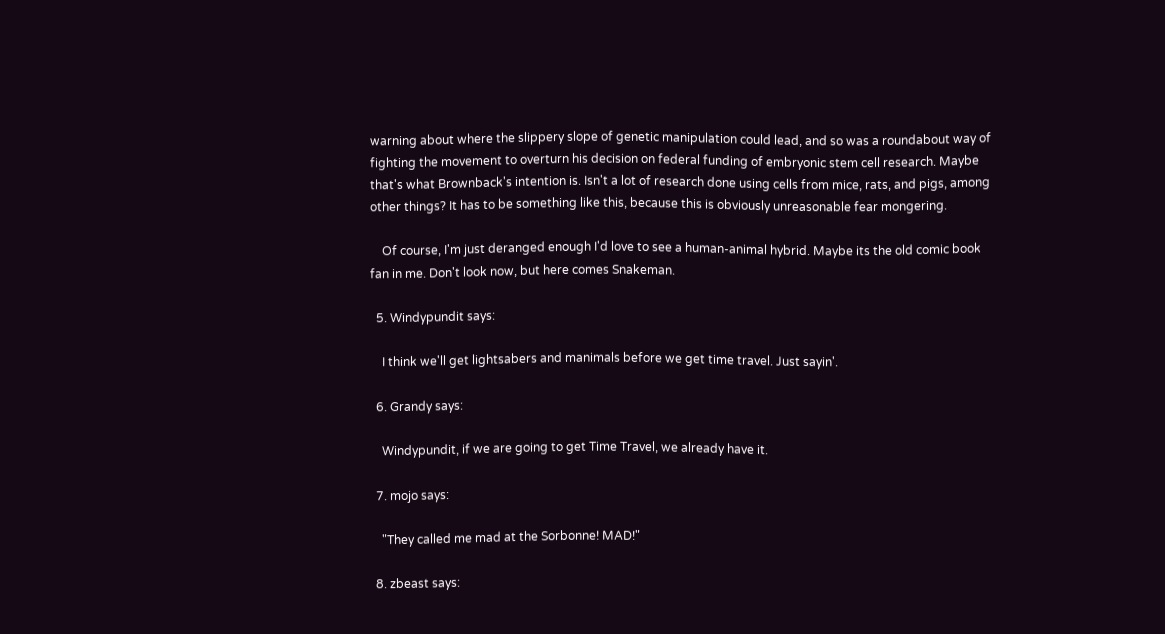warning about where the slippery slope of genetic manipulation could lead, and so was a roundabout way of fighting the movement to overturn his decision on federal funding of embryonic stem cell research. Maybe that's what Brownback's intention is. Isn't a lot of research done using cells from mice, rats, and pigs, among other things? It has to be something like this, because this is obviously unreasonable fear mongering.

    Of course, I'm just deranged enough I'd love to see a human-animal hybrid. Maybe its the old comic book fan in me. Don't look now, but here comes Snakeman.

  5. Windypundit says:

    I think we'll get lightsabers and manimals before we get time travel. Just sayin'.

  6. Grandy says:

    Windypundit, if we are going to get Time Travel, we already have it.

  7. mojo says:

    "They called me mad at the Sorbonne! MAD!"

  8. zbeast says: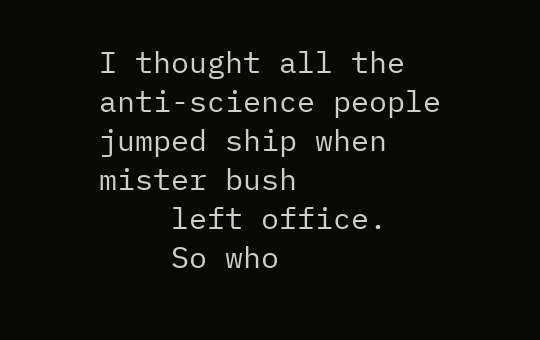I thought all the anti-science people jumped ship when mister bush
    left office.
    So who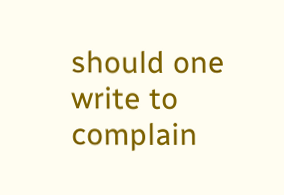should one write to complain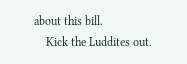about this bill.
    Kick the Luddites out.